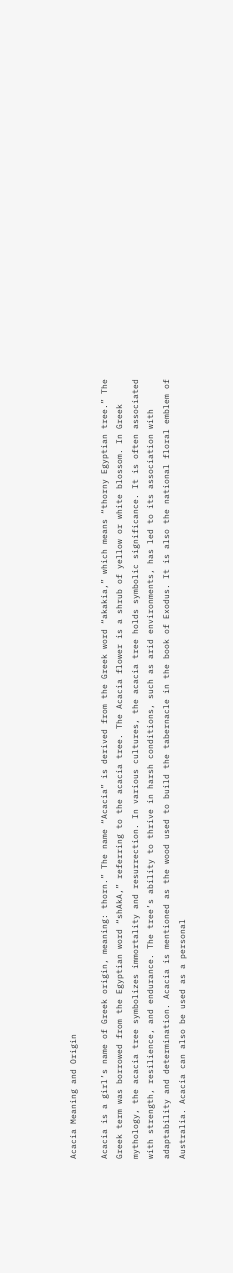Acacia Meaning and Origin

Acacia is a girl’s name of Greek origin, meaning: thorn.” The name “Acacia” is derived from the Greek word “akakia,” which means “thorny Egyptian tree.” The Greek term was borrowed from the Egyptian word “shAkA,” referring to the acacia tree. The Acacia flower is a shrub of yellow or white blossom. In Greek mythology, the acacia tree symbolizes immortality and resurrection. In various cultures, the acacia tree holds symbolic significance. It is often associated with strength, resilience, and endurance. The tree’s ability to thrive in harsh conditions, such as arid environments, has led to its association with adaptability and determination. Acacia is mentioned as the wood used to build the tabernacle in the book of Exodus. It is also the national floral emblem of Australia. Acacia can also be used as a personal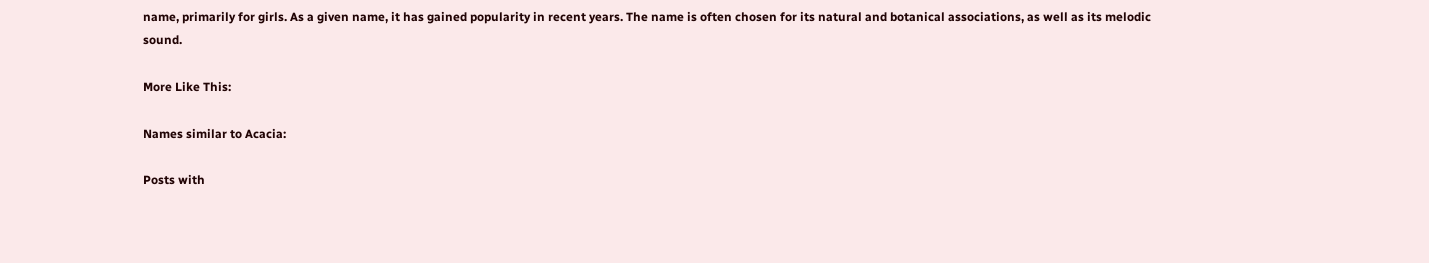name, primarily for girls. As a given name, it has gained popularity in recent years. The name is often chosen for its natural and botanical associations, as well as its melodic sound.

More Like This:

Names similar to Acacia:

Posts with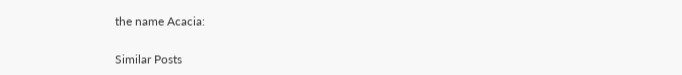the name Acacia:

Similar Posts